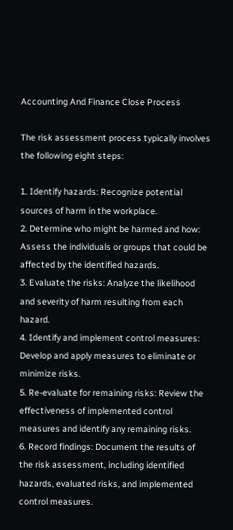Accounting And Finance Close Process

The risk assessment process typically involves the following eight steps:

1. Identify hazards: Recognize potential sources of harm in the workplace.
2. Determine who might be harmed and how: Assess the individuals or groups that could be affected by the identified hazards.
3. Evaluate the risks: Analyze the likelihood and severity of harm resulting from each hazard.
4. Identify and implement control measures: Develop and apply measures to eliminate or minimize risks.
5. Re-evaluate for remaining risks: Review the effectiveness of implemented control measures and identify any remaining risks.
6. Record findings: Document the results of the risk assessment, including identified hazards, evaluated risks, and implemented control measures.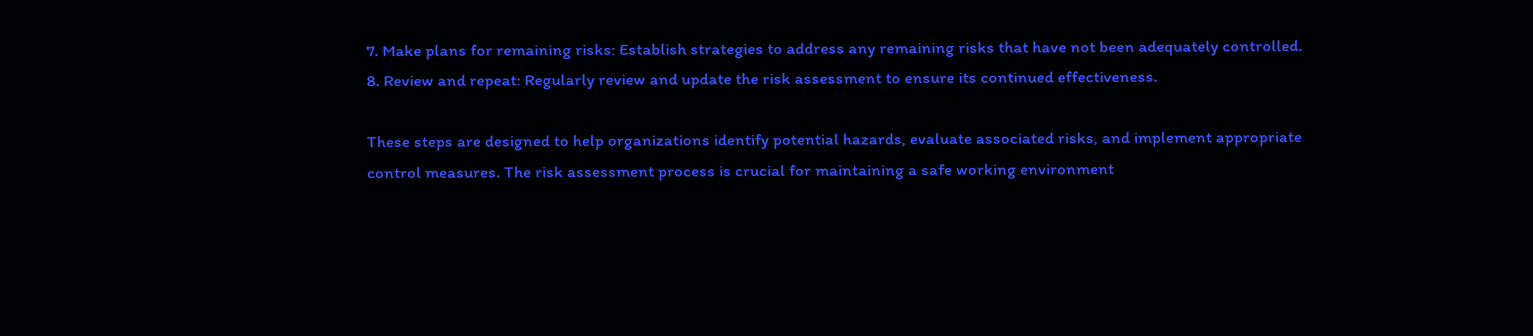7. Make plans for remaining risks: Establish strategies to address any remaining risks that have not been adequately controlled.
8. Review and repeat: Regularly review and update the risk assessment to ensure its continued effectiveness.

These steps are designed to help organizations identify potential hazards, evaluate associated risks, and implement appropriate control measures. The risk assessment process is crucial for maintaining a safe working environment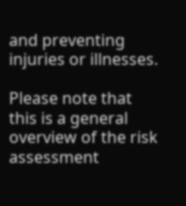and preventing injuries or illnesses.

Please note that this is a general overview of the risk assessment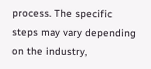process. The specific steps may vary depending on the industry,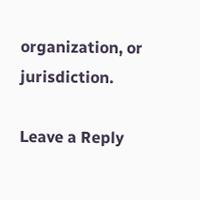organization, or jurisdiction.

Leave a Reply